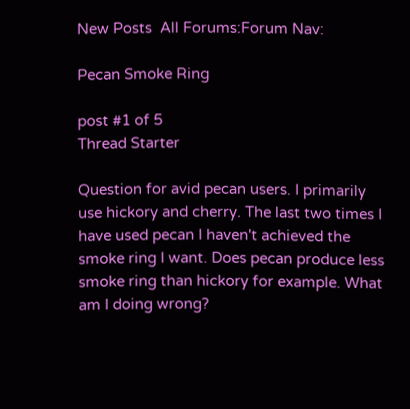New Posts  All Forums:Forum Nav:

Pecan Smoke Ring

post #1 of 5
Thread Starter

Question for avid pecan users. I primarily use hickory and cherry. The last two times I have used pecan I haven't achieved the smoke ring I want. Does pecan produce less smoke ring than hickory for example. What am I doing wrong?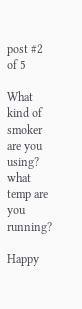post #2 of 5

What kind of smoker are you using? what temp are you running?

Happy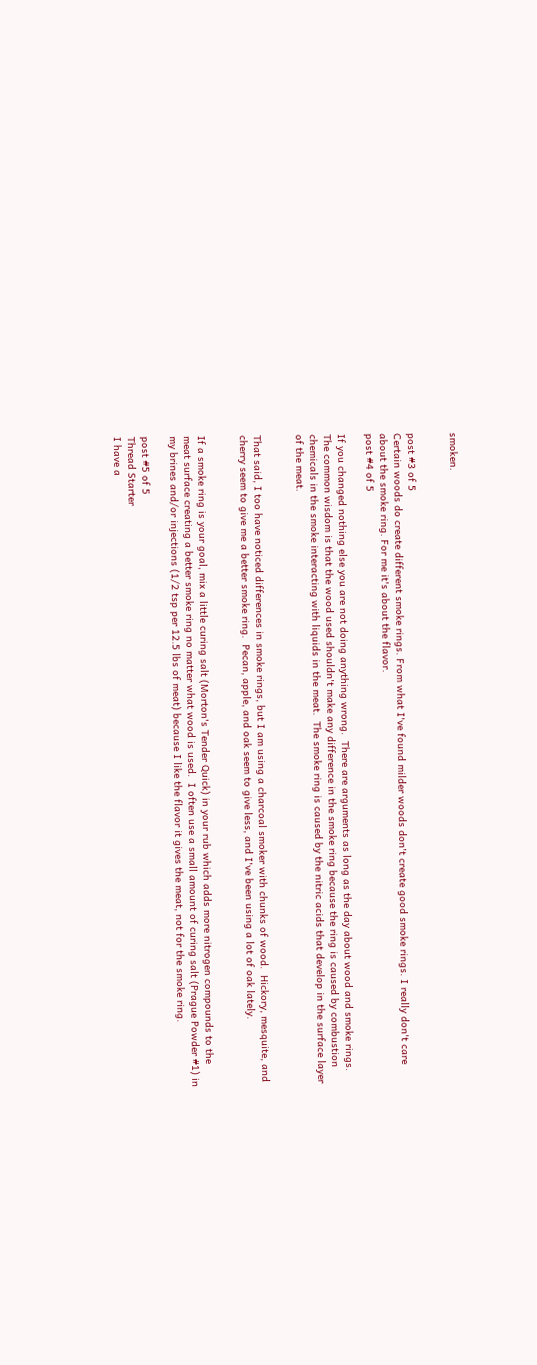smoken.


post #3 of 5
Certain woods do create different smoke rings. From what I've found milder woods don't create good smoke rings. I really don't care about the smoke ring. For me it's about the flavor.
post #4 of 5

If you changed nothing else you are not doing anything wrong.  There are arguments as long as the day about wood and smoke rings.  The common wisdom is that the wood used shouldn't make any difference in the smoke ring because the ring is caused by combustion chemicals in the smoke interacting with liquids in the meat.  The smoke ring is caused by the nitric acids that develop in the surface layer of the meat.


That said, I too have noticed differences in smoke rings, but I am using a charcoal smoker with chunks of wood.  Hickory, mesquite, and cherry seem to give me a better smoke ring.  Pecan, apple, and oak seem to give less, and I've been using a lot of oak lately.


If a smoke ring is your goal, mix a little curing salt (Morton's Tender Quick) in your rub which adds more nitrogen compounds to the meat surface creating a better smoke ring no matter what wood is used.  I often use a small amount of curing salt (Prague Powder #1) in my brines and/or injections (1/2 tsp per 12.5 lbs of meat) because I like the flavor it gives the meat, not for the smoke ring.

post #5 of 5
Thread Starter
I have a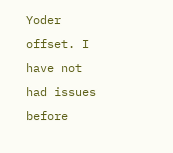Yoder offset. I have not had issues before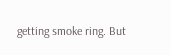getting smoke ring. But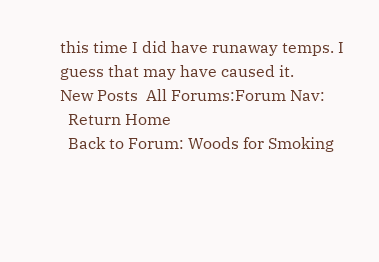this time I did have runaway temps. I guess that may have caused it.
New Posts  All Forums:Forum Nav:
  Return Home
  Back to Forum: Woods for Smoking